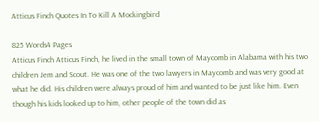Atticus Finch Quotes In To Kill A Mockingbird

825 Words4 Pages
Atticus Finch Atticus Finch, he lived in the small town of Maycomb in Alabama with his two children Jem and Scout. He was one of the two lawyers in Maycomb and was very good at what he did. His children were always proud of him and wanted to be just like him. Even though his kids looked up to him, other people of the town did as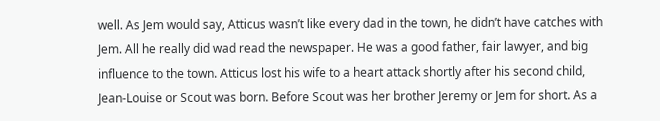well. As Jem would say, Atticus wasn’t like every dad in the town, he didn’t have catches with Jem. All he really did wad read the newspaper. He was a good father, fair lawyer, and big influence to the town. Atticus lost his wife to a heart attack shortly after his second child, Jean-Louise or Scout was born. Before Scout was her brother Jeremy or Jem for short. As a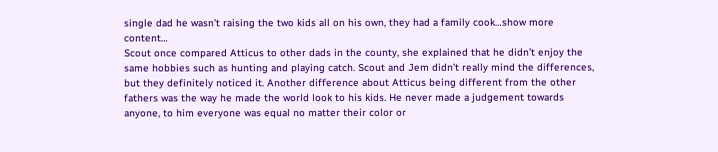single dad he wasn’t raising the two kids all on his own, they had a family cook…show more content…
Scout once compared Atticus to other dads in the county, she explained that he didn’t enjoy the same hobbies such as hunting and playing catch. Scout and Jem didn’t really mind the differences, but they definitely noticed it. Another difference about Atticus being different from the other fathers was the way he made the world look to his kids. He never made a judgement towards anyone, to him everyone was equal no matter their color or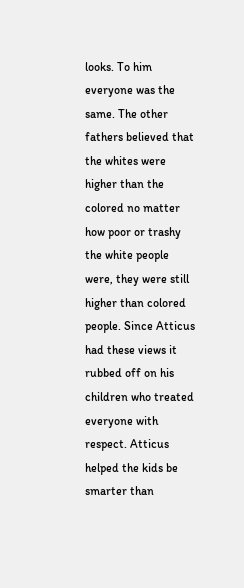looks. To him everyone was the same. The other fathers believed that the whites were higher than the colored no matter how poor or trashy the white people were, they were still higher than colored people. Since Atticus had these views it rubbed off on his children who treated everyone with respect. Atticus helped the kids be smarter than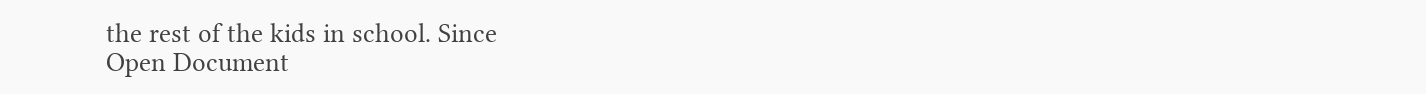the rest of the kids in school. Since
Open Document